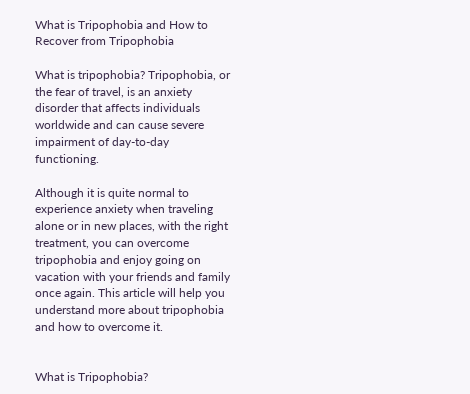What is Tripophobia and How to Recover from Tripophobia

What is tripophobia? Tripophobia, or the fear of travel, is an anxiety disorder that affects individuals worldwide and can cause severe impairment of day-to-day functioning.

Although it is quite normal to experience anxiety when traveling alone or in new places, with the right treatment, you can overcome tripophobia and enjoy going on vacation with your friends and family once again. This article will help you understand more about tripophobia and how to overcome it.


What is Tripophobia?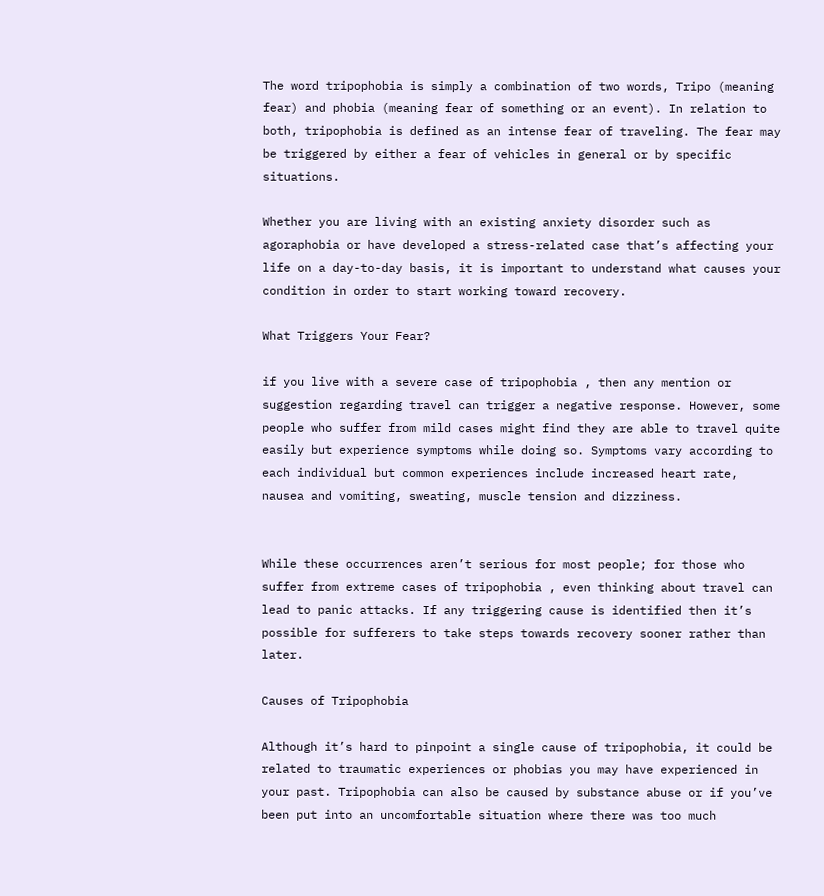The word tripophobia is simply a combination of two words, Tripo (meaning fear) and phobia (meaning fear of something or an event). In relation to both, tripophobia is defined as an intense fear of traveling. The fear may be triggered by either a fear of vehicles in general or by specific situations.

Whether you are living with an existing anxiety disorder such as agoraphobia or have developed a stress-related case that’s affecting your life on a day-to-day basis, it is important to understand what causes your condition in order to start working toward recovery.

What Triggers Your Fear?

if you live with a severe case of tripophobia , then any mention or suggestion regarding travel can trigger a negative response. However, some people who suffer from mild cases might find they are able to travel quite easily but experience symptoms while doing so. Symptoms vary according to each individual but common experiences include increased heart rate, nausea and vomiting, sweating, muscle tension and dizziness.


While these occurrences aren’t serious for most people; for those who suffer from extreme cases of tripophobia , even thinking about travel can lead to panic attacks. If any triggering cause is identified then it’s possible for sufferers to take steps towards recovery sooner rather than later.

Causes of Tripophobia

Although it’s hard to pinpoint a single cause of tripophobia, it could be related to traumatic experiences or phobias you may have experienced in your past. Tripophobia can also be caused by substance abuse or if you’ve been put into an uncomfortable situation where there was too much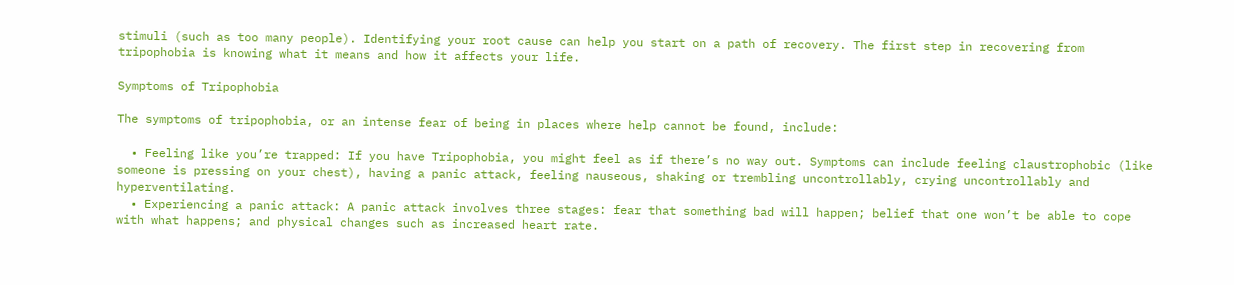stimuli (such as too many people). Identifying your root cause can help you start on a path of recovery. The first step in recovering from tripophobia is knowing what it means and how it affects your life.

Symptoms of Tripophobia

The symptoms of tripophobia, or an intense fear of being in places where help cannot be found, include:

  • Feeling like you’re trapped: If you have Tripophobia, you might feel as if there’s no way out. Symptoms can include feeling claustrophobic (like someone is pressing on your chest), having a panic attack, feeling nauseous, shaking or trembling uncontrollably, crying uncontrollably and hyperventilating.
  • Experiencing a panic attack: A panic attack involves three stages: fear that something bad will happen; belief that one won’t be able to cope with what happens; and physical changes such as increased heart rate.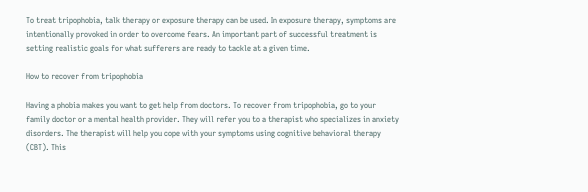To treat tripophobia, talk therapy or exposure therapy can be used. In exposure therapy, symptoms are intentionally provoked in order to overcome fears. An important part of successful treatment is setting realistic goals for what sufferers are ready to tackle at a given time.

How to recover from tripophobia

Having a phobia makes you want to get help from doctors. To recover from tripophobia, go to your family doctor or a mental health provider. They will refer you to a therapist who specializes in anxiety disorders. The therapist will help you cope with your symptoms using cognitive behavioral therapy (CBT). This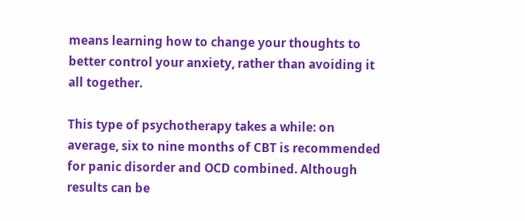means learning how to change your thoughts to better control your anxiety, rather than avoiding it all together.

This type of psychotherapy takes a while: on average, six to nine months of CBT is recommended for panic disorder and OCD combined. Although results can be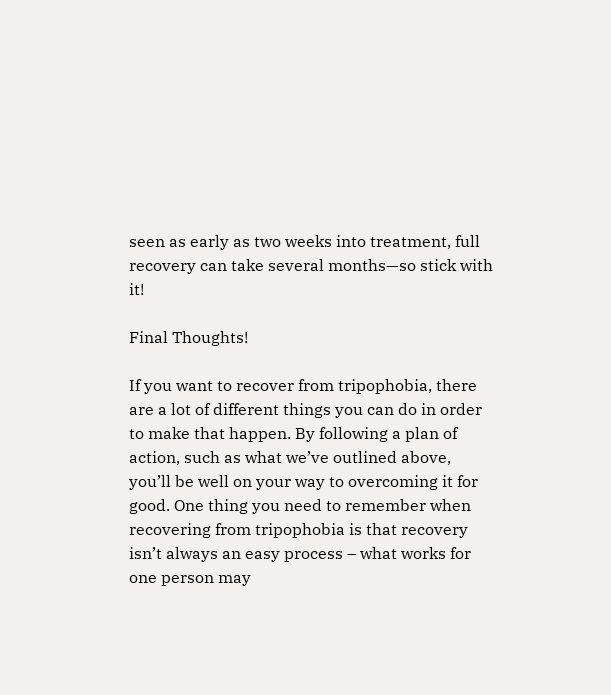seen as early as two weeks into treatment, full recovery can take several months—so stick with it!

Final Thoughts!

If you want to recover from tripophobia, there are a lot of different things you can do in order to make that happen. By following a plan of action, such as what we’ve outlined above, you’ll be well on your way to overcoming it for good. One thing you need to remember when recovering from tripophobia is that recovery isn’t always an easy process – what works for one person may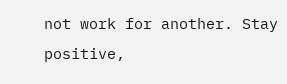not work for another. Stay positive,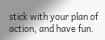stick with your plan of action, and have fun.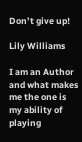Don’t give up!

Lily Williams

I am an Author and what makes me the one is my ability of playing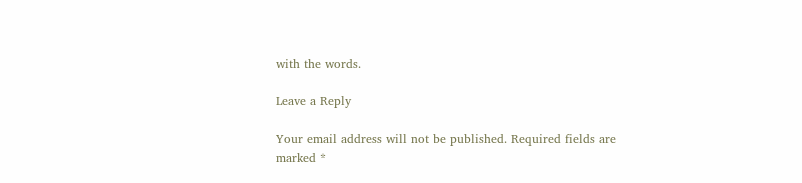with the words.

Leave a Reply

Your email address will not be published. Required fields are marked *